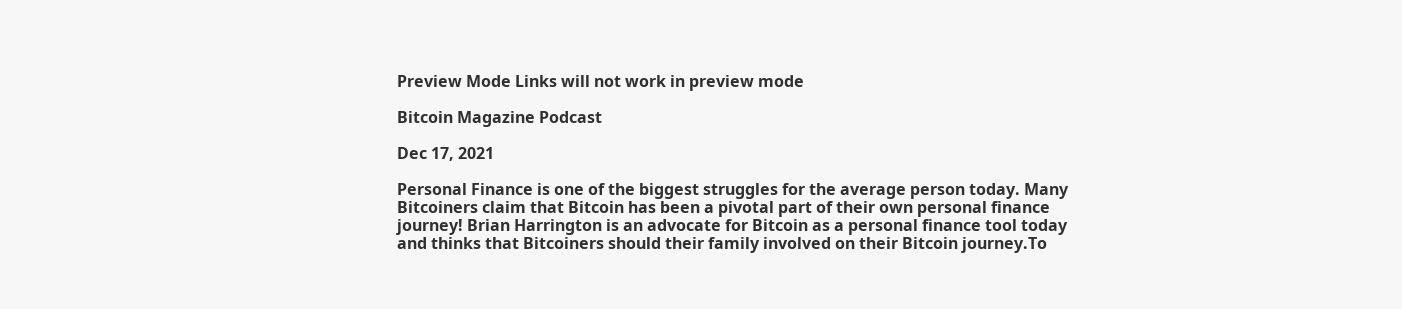Preview Mode Links will not work in preview mode

Bitcoin Magazine Podcast

Dec 17, 2021

Personal Finance is one of the biggest struggles for the average person today. Many Bitcoiners claim that Bitcoin has been a pivotal part of their own personal finance journey! Brian Harrington is an advocate for Bitcoin as a personal finance tool today and thinks that Bitcoiners should their family involved on their Bitcoin journey.To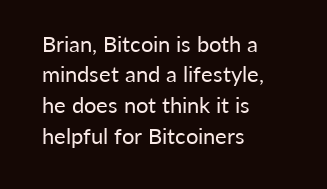Brian, Bitcoin is both a mindset and a lifestyle, he does not think it is helpful for Bitcoiners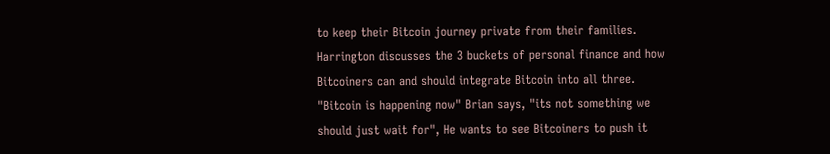to keep their Bitcoin journey private from their families. Harrington discusses the 3 buckets of personal finance and how Bitcoiners can and should integrate Bitcoin into all three. "Bitcoin is happening now" Brian says, "its not something we should just wait for", He wants to see Bitcoiners to push it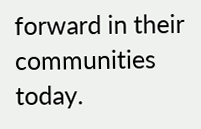forward in their communities today.